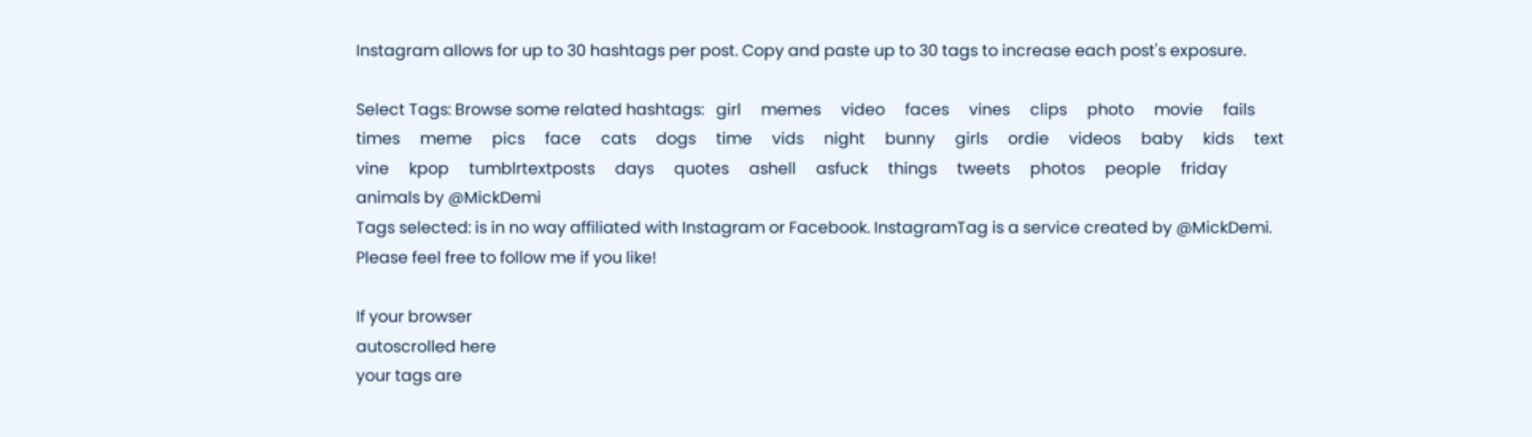Instagram allows for up to 30 hashtags per post. Copy and paste up to 30 tags to increase each post's exposure.

Select Tags: Browse some related hashtags:   girl     memes     video     faces     vines     clips     photo     movie     fails     times     meme     pics     face     cats     dogs     time     vids     night     bunny     girls     ordie     videos     baby     kids     text     vine     kpop     tumblrtextposts     days     quotes     ashell     asfuck     things     tweets     photos     people     friday     animals by @MickDemi
Tags selected: is in no way affiliated with Instagram or Facebook. InstagramTag is a service created by @MickDemi. Please feel free to follow me if you like!

If your browser
autoscrolled here
your tags are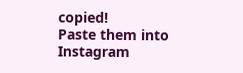copied!
Paste them into Instagram